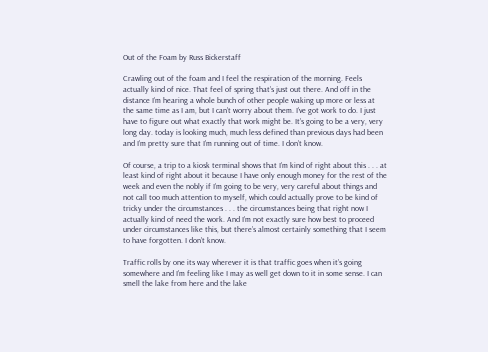Out of the Foam by Russ Bickerstaff

Crawling out of the foam and I feel the respiration of the morning. Feels actually kind of nice. That feel of spring that’s just out there. And off in the distance I’m hearing a whole bunch of other people waking up more or less at the same time as I am, but I can’t worry about them. I’ve got work to do. I just have to figure out what exactly that work might be. It’s going to be a very, very long day. today is looking much, much less defined than previous days had been and I’m pretty sure that I’m running out of time. I don’t know.

Of course, a trip to a kiosk terminal shows that I’m kind of right about this . . . at least kind of right about it because I have only enough money for the rest of the week and even the nobly if I’m going to be very, very careful about things and not call too much attention to myself, which could actually prove to be kind of tricky under the circumstances . . . the circumstances being that right now I actually kind of need the work. And I’m not exactly sure how best to proceed under circumstances like this, but there’s almost certainly something that I seem to have forgotten. I don’t know.

Traffic rolls by one its way wherever it is that traffic goes when it’s going somewhere and I’m feeling like I may as well get down to it in some sense. I can smell the lake from here and the lake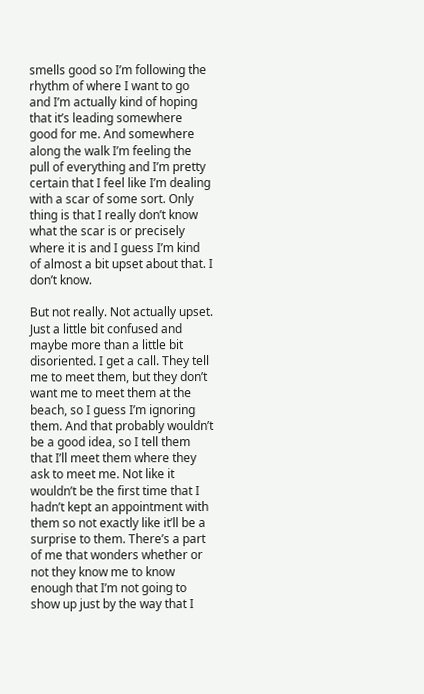smells good so I’m following the rhythm of where I want to go and I’m actually kind of hoping that it’s leading somewhere good for me. And somewhere along the walk I’m feeling the pull of everything and I’m pretty certain that I feel like I’m dealing with a scar of some sort. Only thing is that I really don’t know what the scar is or precisely where it is and I guess I’m kind of almost a bit upset about that. I don’t know.

But not really. Not actually upset. Just a little bit confused and maybe more than a little bit disoriented. I get a call. They tell me to meet them, but they don’t want me to meet them at the beach, so I guess I’m ignoring them. And that probably wouldn’t be a good idea, so I tell them that I’ll meet them where they ask to meet me. Not like it wouldn’t be the first time that I hadn’t kept an appointment with them so not exactly like it’ll be a surprise to them. There’s a part of me that wonders whether or not they know me to know enough that I’m not going to show up just by the way that I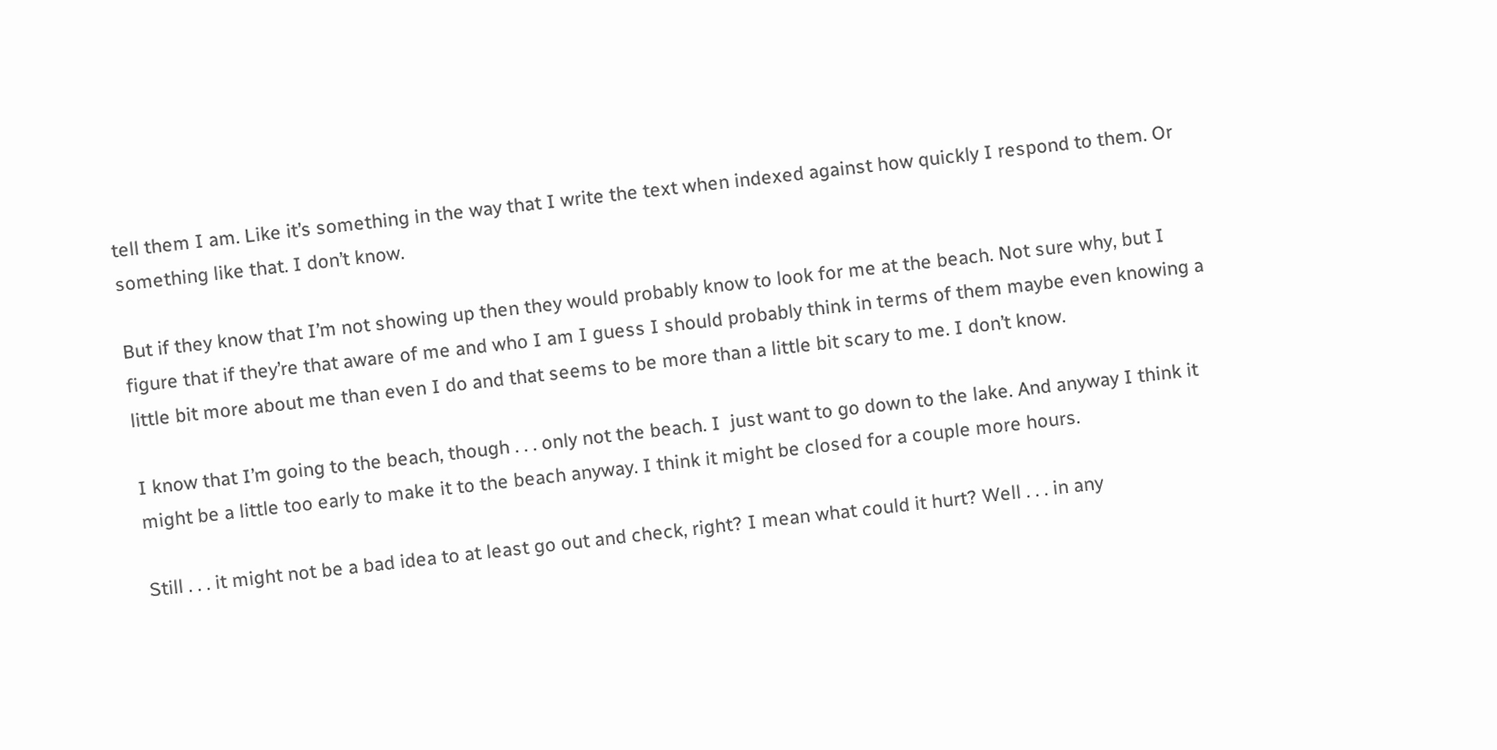tell them I am. Like it’s something in the way that I write the text when indexed against how quickly I respond to them. Or something like that. I don’t know.

But if they know that I’m not showing up then they would probably know to look for me at the beach. Not sure why, but I figure that if they’re that aware of me and who I am I guess I should probably think in terms of them maybe even knowing a little bit more about me than even I do and that seems to be more than a little bit scary to me. I don’t know.

I know that I’m going to the beach, though . . . only not the beach. I  just want to go down to the lake. And anyway I think it might be a little too early to make it to the beach anyway. I think it might be closed for a couple more hours.

Still . . . it might not be a bad idea to at least go out and check, right? I mean what could it hurt? Well . . . in any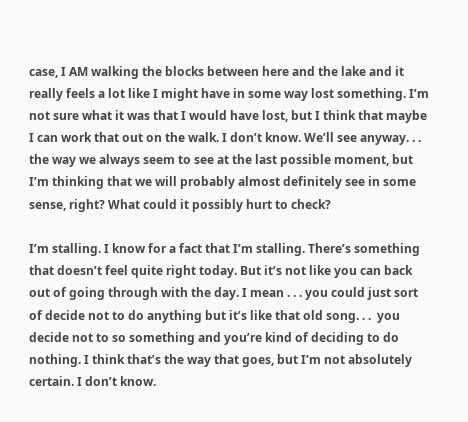case, I AM walking the blocks between here and the lake and it really feels a lot like I might have in some way lost something. I’m not sure what it was that I would have lost, but I think that maybe I can work that out on the walk. I don’t know. We’ll see anyway. . . the way we always seem to see at the last possible moment, but I’m thinking that we will probably almost definitely see in some sense, right? What could it possibly hurt to check?

I’m stalling. I know for a fact that I’m stalling. There’s something that doesn’t feel quite right today. But it’s not like you can back out of going through with the day. I mean . . . you could just sort of decide not to do anything but it’s like that old song. . .  you decide not to so something and you’re kind of deciding to do nothing. I think that’s the way that goes, but I’m not absolutely certain. I don’t know.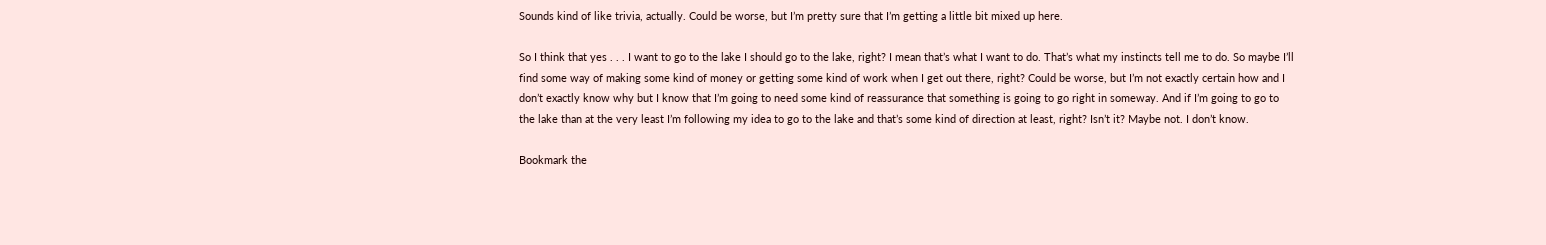Sounds kind of like trivia, actually. Could be worse, but I’m pretty sure that I’m getting a little bit mixed up here.

So I think that yes . . . I want to go to the lake I should go to the lake, right? I mean that’s what I want to do. That’s what my instincts tell me to do. So maybe I’ll find some way of making some kind of money or getting some kind of work when I get out there, right? Could be worse, but I’m not exactly certain how and I don’t exactly know why but I know that I’m going to need some kind of reassurance that something is going to go right in someway. And if I’m going to go to the lake than at the very least I’m following my idea to go to the lake and that’s some kind of direction at least, right? Isn’t it? Maybe not. I don’t know.

Bookmark the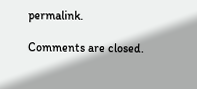permalink.

Comments are closed.